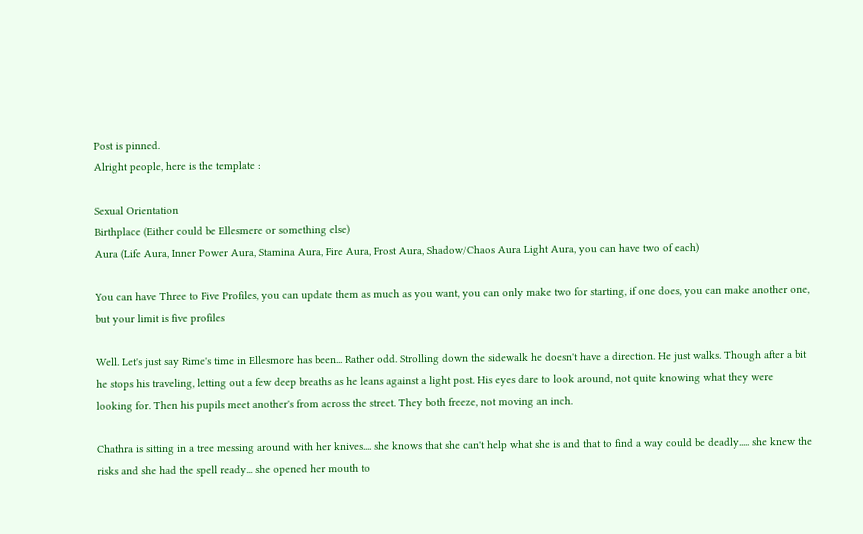Post is pinned.
Alright people, here is the template :

Sexual Orientation
Birthplace (Either could be Ellesmere or something else)
Aura (Life Aura, Inner Power Aura, Stamina Aura, Fire Aura, Frost Aura, Shadow/Chaos Aura Light Aura, you can have two of each)

You can have Three to Five Profiles, you can update them as much as you want, you can only make two for starting, if one does, you can make another one, but your limit is five profiles

Well. Let's just say Rime's time in Ellesmore has been... Rather odd. Strolling down the sidewalk he doesn't have a direction. He just walks. Though after a bit he stops his traveling, letting out a few deep breaths as he leans against a light post. His eyes dare to look around, not quite knowing what they were looking for. Then his pupils meet another's from across the street. They both freeze, not moving an inch.

Chathra is sitting in a tree messing around with her knives.... she knows that she can't help what she is and that to find a way could be deadly..... she knew the risks and she had the spell ready... she opened her mouth to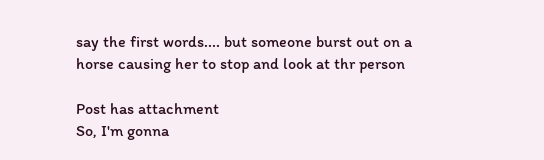say the first words.... but someone burst out on a horse causing her to stop and look at thr person

Post has attachment
So, I'm gonna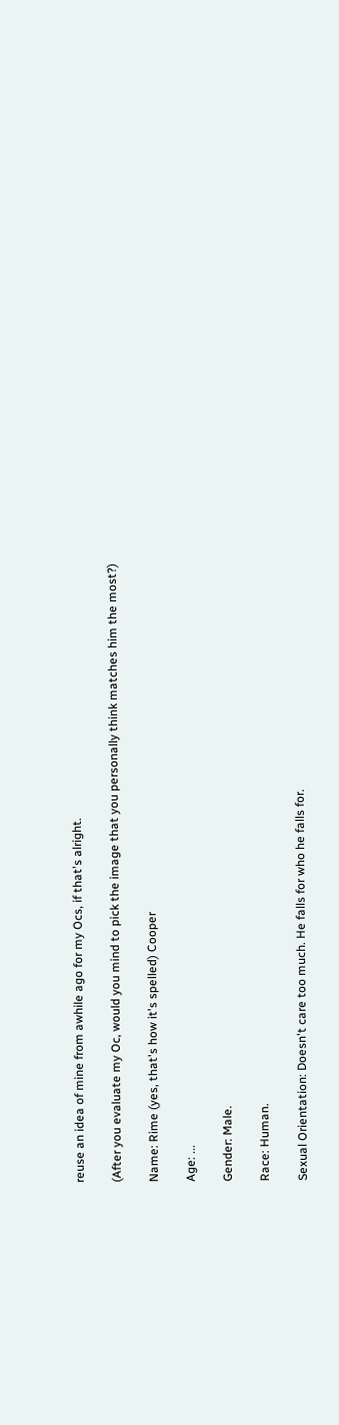reuse an idea of mine from awhile ago for my Ocs, if that's alright.

(After you evaluate my Oc, would you mind to pick the image that you personally think matches him the most?)

Name: Rime (yes, that's how it's spelled) Cooper

Age: ...

Gender: Male.

Race: Human.

Sexual Orientation: Doesn't care too much. He falls for who he falls for.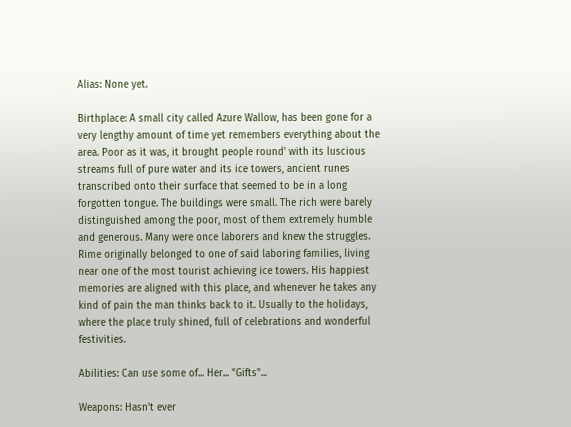Alias: None yet.

Birthplace: A small city called Azure Wallow, has been gone for a very lengthy amount of time yet remembers everything about the area. Poor as it was, it brought people round' with its luscious streams full of pure water and its ice towers, ancient runes transcribed onto their surface that seemed to be in a long forgotten tongue. The buildings were small. The rich were barely distinguished among the poor, most of them extremely humble and generous. Many were once laborers and knew the struggles. Rime originally belonged to one of said laboring families, living near one of the most tourist achieving ice towers. His happiest memories are aligned with this place, and whenever he takes any kind of pain the man thinks back to it. Usually to the holidays, where the place truly shined, full of celebrations and wonderful festivities.

Abilities: Can use some of... Her... "Gifts"...

Weapons: Hasn't ever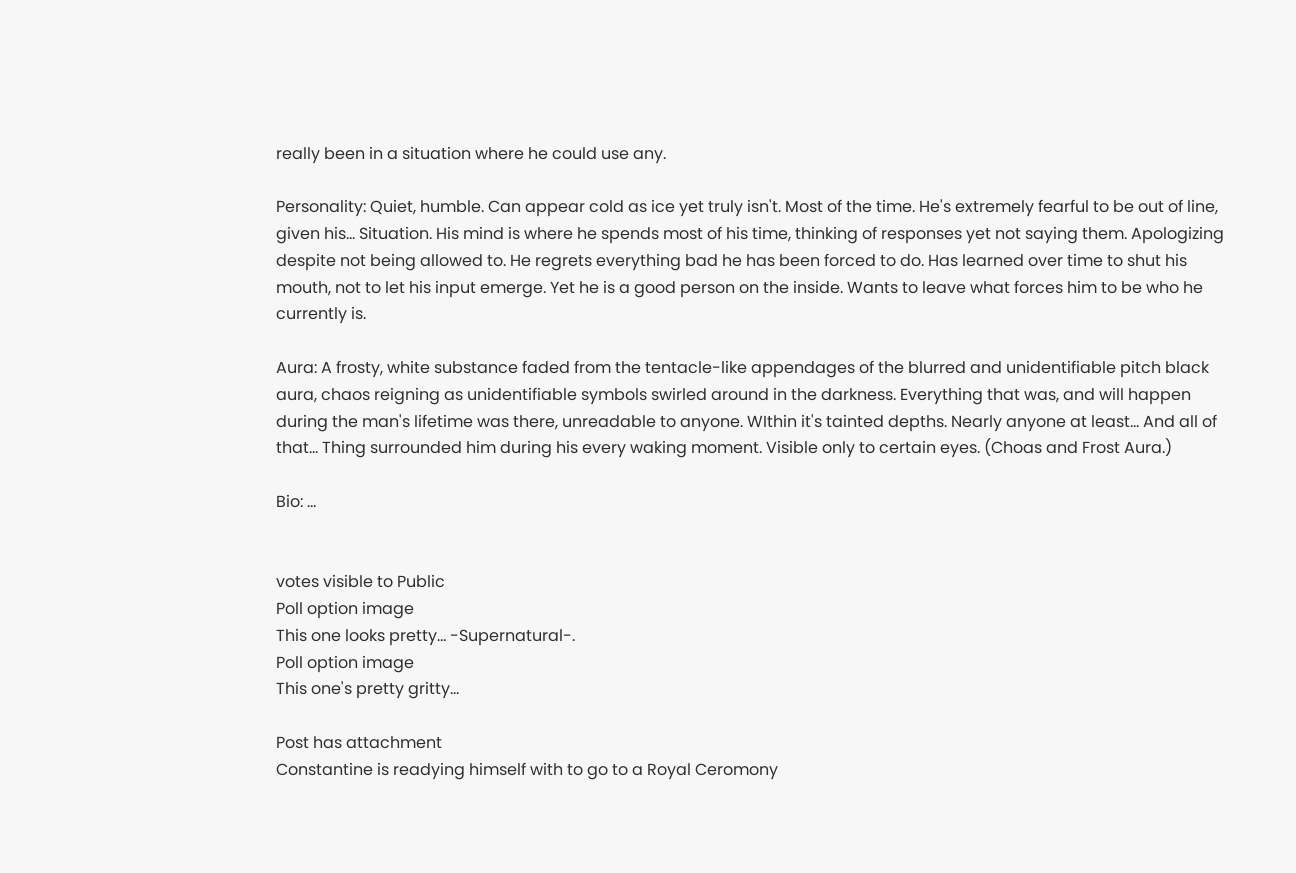really been in a situation where he could use any.

Personality: Quiet, humble. Can appear cold as ice yet truly isn't. Most of the time. He's extremely fearful to be out of line, given his... Situation. His mind is where he spends most of his time, thinking of responses yet not saying them. Apologizing despite not being allowed to. He regrets everything bad he has been forced to do. Has learned over time to shut his mouth, not to let his input emerge. Yet he is a good person on the inside. Wants to leave what forces him to be who he currently is.

Aura: A frosty, white substance faded from the tentacle-like appendages of the blurred and unidentifiable pitch black aura, chaos reigning as unidentifiable symbols swirled around in the darkness. Everything that was, and will happen during the man's lifetime was there, unreadable to anyone. WIthin it's tainted depths. Nearly anyone at least... And all of that... Thing surrounded him during his every waking moment. Visible only to certain eyes. (Choas and Frost Aura.)

Bio: ...


votes visible to Public
Poll option image
This one looks pretty... -Supernatural-.
Poll option image
This one's pretty gritty...

Post has attachment
Constantine is readying himself with to go to a Royal Ceromony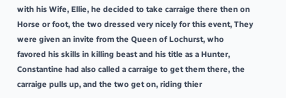with his Wife, Ellie, he decided to take carraige there then on Horse or foot, the two dressed very nicely for this event, They were given an invite from the Queen of Lochurst, who favored his skills in killing beast and his title as a Hunter, Constantine had also called a carraige to get them there, the carraige pulls up, and the two get on, riding thier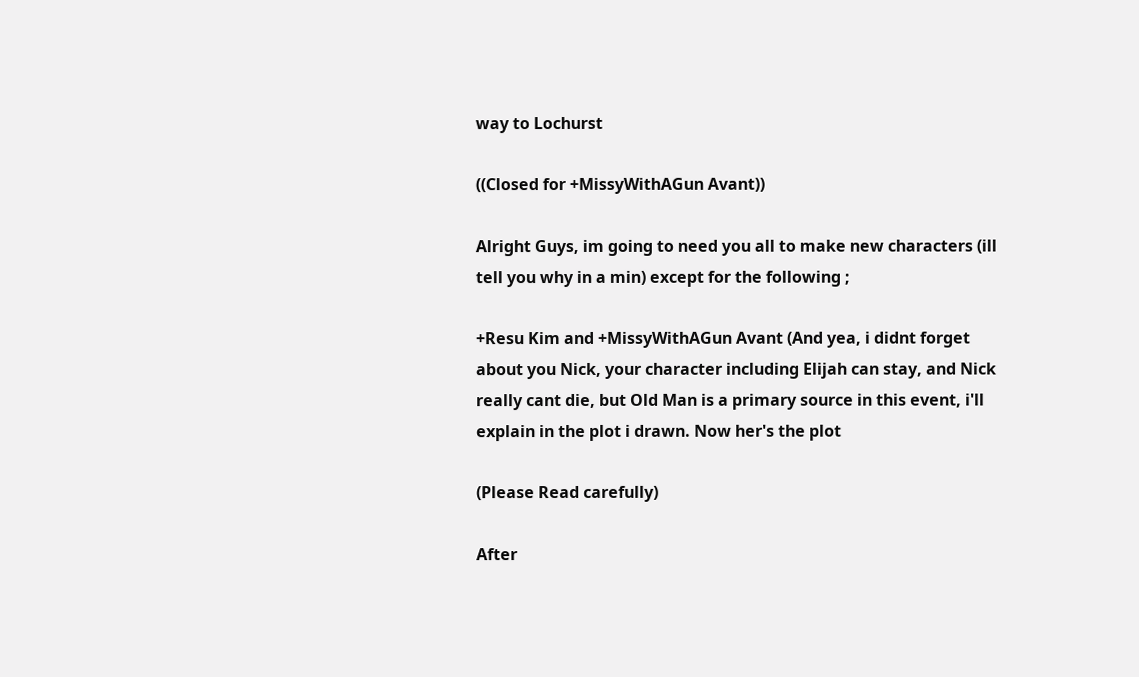way to Lochurst

((Closed for +MissyWithAGun Avant))

Alright Guys, im going to need you all to make new characters (ill tell you why in a min) except for the following ;

+Resu Kim and +MissyWithAGun Avant (And yea, i didnt forget about you Nick, your character including Elijah can stay, and Nick really cant die, but Old Man is a primary source in this event, i'll explain in the plot i drawn. Now her's the plot

(Please Read carefully)

After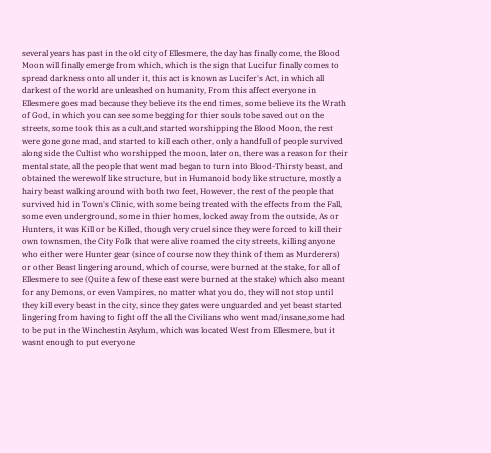several years has past in the old city of Ellesmere, the day has finally come, the Blood Moon will finally emerge from which, which is the sign that Lucifur finally comes to spread darkness onto all under it, this act is known as Lucifer's Act, in which all darkest of the world are unleashed on humanity, From this affect everyone in Ellesmere goes mad because they believe its the end times, some believe its the Wrath of God, in which you can see some begging for thier souls tobe saved out on the streets, some took this as a cult,and started worshipping the Blood Moon, the rest were gone gone mad, and started to kill each other, only a handfull of people survived along side the Cultist who worshipped the moon, later on, there was a reason for their mental state, all the people that went mad began to turn into Blood-Thirsty beast, and obtained the werewolf like structure, but in Humanoid body like structure, mostly a hairy beast walking around with both two feet, However, the rest of the people that survived hid in Town's Clinic, with some being treated with the effects from the Fall, some even underground, some in thier homes, locked away from the outside, As or Hunters, it was Kill or be Killed, though very cruel since they were forced to kill their own townsmen, the City Folk that were alive roamed the city streets, killing anyone who either were Hunter gear (since of course now they think of them as Murderers) or other Beast lingering around, which of course, were burned at the stake, for all of Ellesmere to see (Quite a few of these east were burned at the stake) which also meant for any Demons, or even Vampires, no matter what you do, they will not stop until they kill every beast in the city, since they gates were unguarded and yet beast started lingering from having to fight off the all the Civilians who went mad/insane,some had to be put in the Winchestin Asylum, which was located West from Ellesmere, but it wasnt enough to put everyone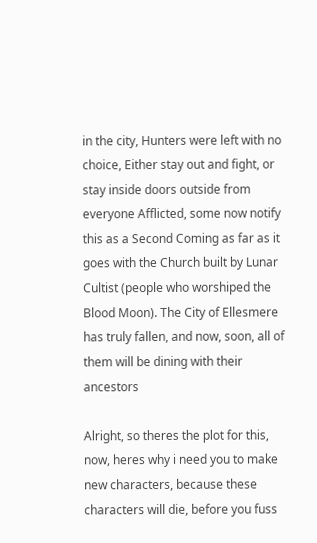in the city, Hunters were left with no choice, Either stay out and fight, or stay inside doors outside from everyone Afflicted, some now notify this as a Second Coming as far as it goes with the Church built by Lunar Cultist (people who worshiped the Blood Moon). The City of Ellesmere has truly fallen, and now, soon, all of them will be dining with their ancestors

Alright, so theres the plot for this, now, heres why i need you to make new characters, because these characters will die, before you fuss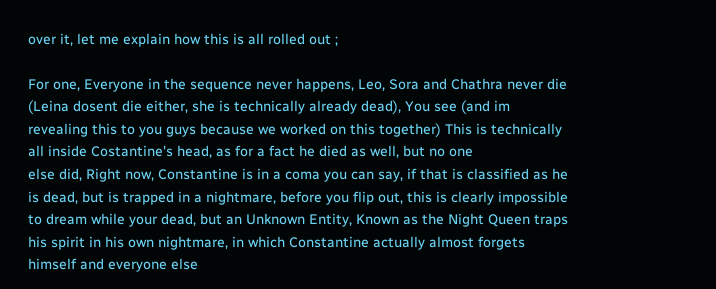over it, let me explain how this is all rolled out ;

For one, Everyone in the sequence never happens, Leo, Sora and Chathra never die (Leina dosent die either, she is technically already dead), You see (and im revealing this to you guys because we worked on this together) This is technically all inside Costantine's head, as for a fact he died as well, but no one
else did, Right now, Constantine is in a coma you can say, if that is classified as he is dead, but is trapped in a nightmare, before you flip out, this is clearly impossible to dream while your dead, but an Unknown Entity, Known as the Night Queen traps his spirit in his own nightmare, in which Constantine actually almost forgets himself and everyone else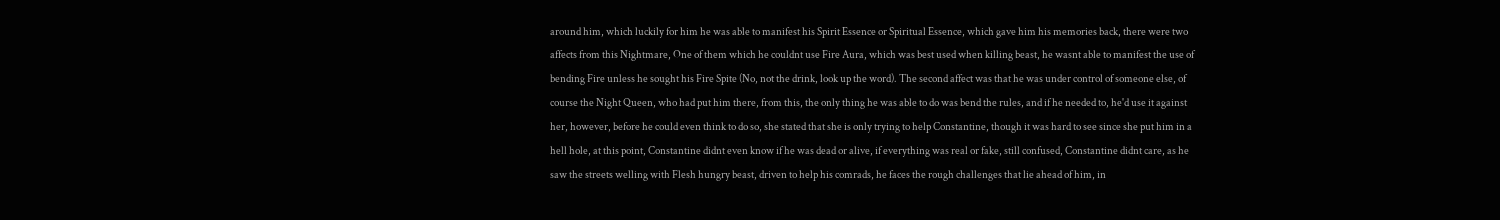around him, which luckily for him he was able to manifest his Spirit Essence or Spiritual Essence, which gave him his memories back, there were two affects from this Nightmare, One of them which he couldnt use Fire Aura, which was best used when killing beast, he wasnt able to manifest the use of bending Fire unless he sought his Fire Spite (No, not the drink, look up the word). The second affect was that he was under control of someone else, of course the Night Queen, who had put him there, from this, the only thing he was able to do was bend the rules, and if he needed to, he'd use it against her, however, before he could even think to do so, she stated that she is only trying to help Constantine, though it was hard to see since she put him in a hell hole, at this point, Constantine didnt even know if he was dead or alive, if everything was real or fake, still confused, Constantine didnt care, as he saw the streets welling with Flesh hungry beast, driven to help his comrads, he faces the rough challenges that lie ahead of him, in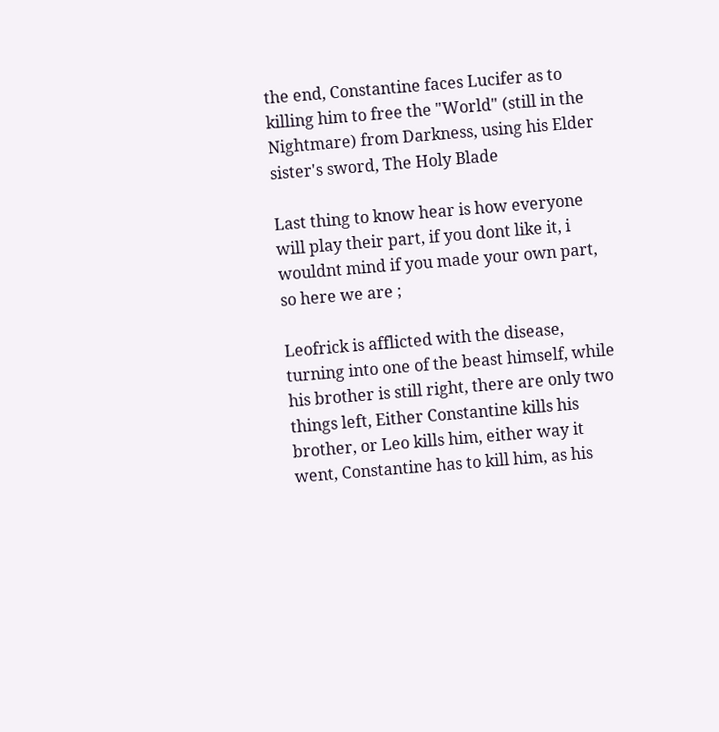the end, Constantine faces Lucifer as to killing him to free the "World" (still in the Nightmare) from Darkness, using his Elder sister's sword, The Holy Blade

Last thing to know hear is how everyone will play their part, if you dont like it, i wouldnt mind if you made your own part, so here we are ;

Leofrick is afflicted with the disease, turning into one of the beast himself, while his brother is still right, there are only two things left, Either Constantine kills his brother, or Leo kills him, either way it went, Constantine has to kill him, as his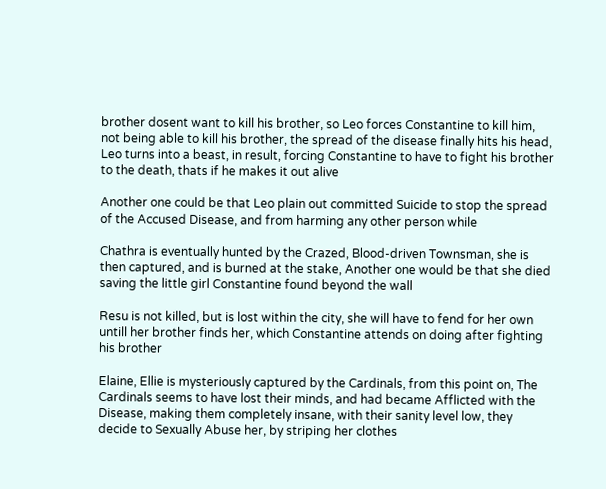brother dosent want to kill his brother, so Leo forces Constantine to kill him, not being able to kill his brother, the spread of the disease finally hits his head, Leo turns into a beast, in result, forcing Constantine to have to fight his brother to the death, thats if he makes it out alive

Another one could be that Leo plain out committed Suicide to stop the spread of the Accused Disease, and from harming any other person while

Chathra is eventually hunted by the Crazed, Blood-driven Townsman, she is then captured, and is burned at the stake, Another one would be that she died saving the little girl Constantine found beyond the wall

Resu is not killed, but is lost within the city, she will have to fend for her own untill her brother finds her, which Constantine attends on doing after fighting his brother

Elaine, Ellie is mysteriously captured by the Cardinals, from this point on, The Cardinals seems to have lost their minds, and had became Afflicted with the Disease, making them completely insane, with their sanity level low, they decide to Sexually Abuse her, by striping her clothes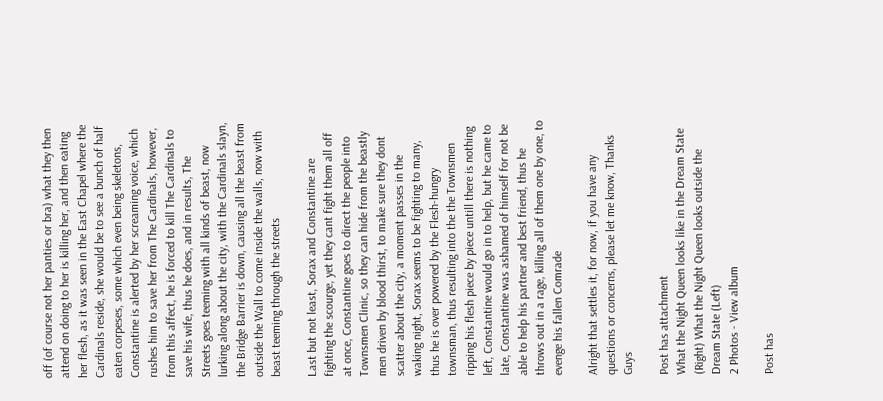off (of course not her panties or bra) what they then attend on doing to her is killing her, and then eating her flesh, as it was seen in the East Chapel where the Cardinals reside, she would be to see a bunch of half eaten corpeses, some which even being skeletons, Constantine is alerted by her screaming voice, which rushes him to save her from The Cardinals, however, from this affect, he is forced to kill The Cardinals to save his wife, thus he does, and in results, The Streets goes teeming with all kinds of beast, now lurking along about the city, with the Cardinals slayn, the Bridge Barrier is down, causing all the beast from outside the Wall to come inside the walls, now with beast teeming through the streets

Last but not least, Sorax and Constantine are fighting the scourge, yet they cant fight them all off at once, Constantine goes to direct the people into Townsmen Clinic, so they can hide from the beastly men driven by blood thirst, to make sure they dont scatter about the city, a moment passes in the waking night, Sorax seems to be fighting to many, thus he is over powered by the Flesh-hungry townsman, thus resulting into the the Townsmen ripping his flesh piece by piece untill there is nothing left, Constantine would go in to help, but he came to late, Constantine was ashamed of himself for not be able to help his partner and best friend, thus he throws out in a rage, killing all of them one by one, to evenge his fallen Comrade

Alright that settles it, for now, if you have any questions or concerns, please let me know, Thanks Guys

Post has attachment
What the Night Queen looks like in the Dream State (Right) What the Night Queen looks outside the Dream State (Left)
2 Photos - View album

Post has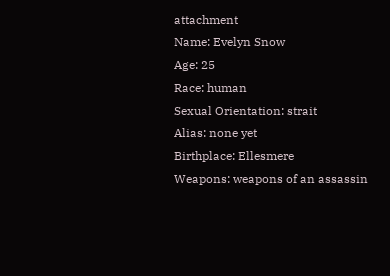attachment
Name: Evelyn Snow
Age: 25
Race: human
Sexual Orientation: strait
Alias: none yet
Birthplace: Ellesmere
Weapons: weapons of an assassin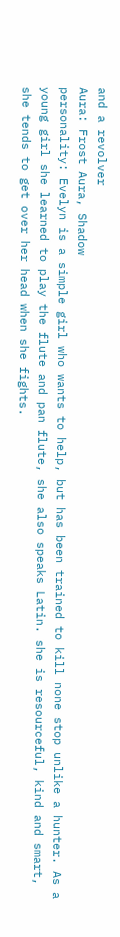and a revolver
Aura: Frost Aura, Shadow
personality: Evelyn is a simple girl who wants to help, but has been trained to kill none stop unlike a hunter. As a young girl she learned to play the flute and pan flute, she also speaks Latin. she is resourceful, kind and smart, she tends to get over her head when she fights.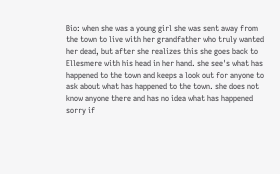Bio: when she was a young girl she was sent away from the town to live with her grandfather who truly wanted her dead, but after she realizes this she goes back to Ellesmere with his head in her hand. she see's what has happened to the town and keeps a look out for anyone to ask about what has happened to the town. she does not know anyone there and has no idea what has happened
sorry if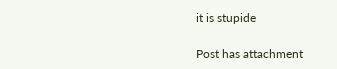it is stupide

Post has attachment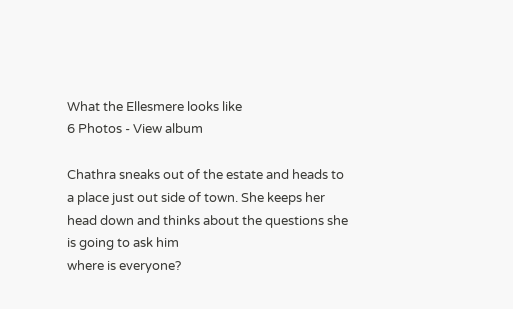What the Ellesmere looks like
6 Photos - View album

Chathra sneaks out of the estate and heads to a place just out side of town. She keeps her head down and thinks about the questions she is going to ask him
where is everyone?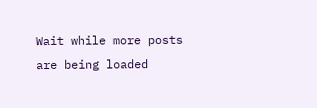Wait while more posts are being loaded